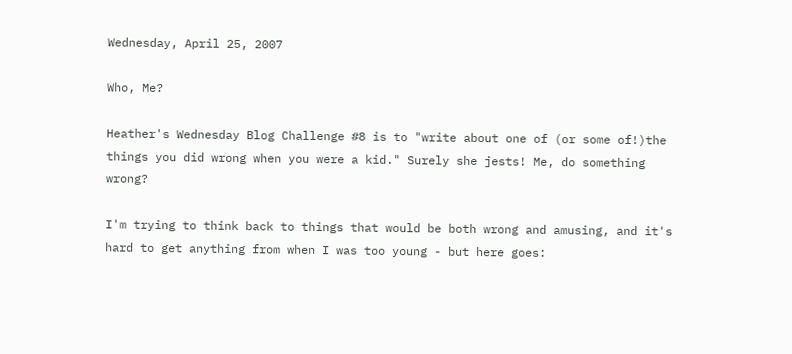Wednesday, April 25, 2007

Who, Me?

Heather's Wednesday Blog Challenge #8 is to "write about one of (or some of!)the things you did wrong when you were a kid." Surely she jests! Me, do something wrong?

I'm trying to think back to things that would be both wrong and amusing, and it's hard to get anything from when I was too young - but here goes: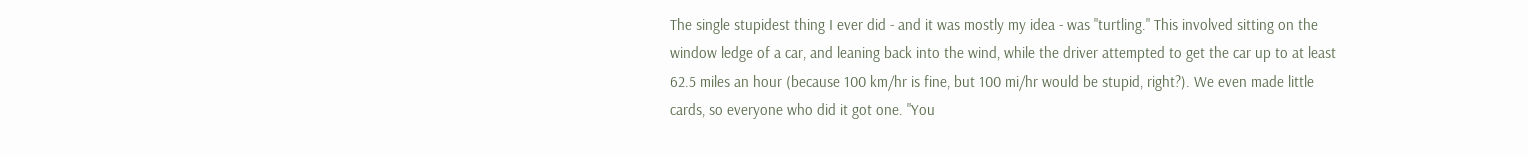The single stupidest thing I ever did - and it was mostly my idea - was "turtling." This involved sitting on the window ledge of a car, and leaning back into the wind, while the driver attempted to get the car up to at least 62.5 miles an hour (because 100 km/hr is fine, but 100 mi/hr would be stupid, right?). We even made little cards, so everyone who did it got one. "You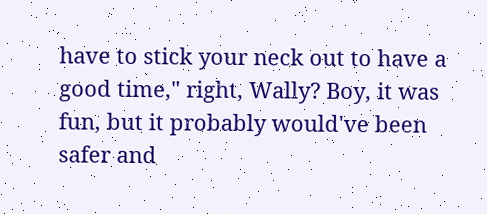have to stick your neck out to have a good time," right, Wally? Boy, it was fun, but it probably would've been safer and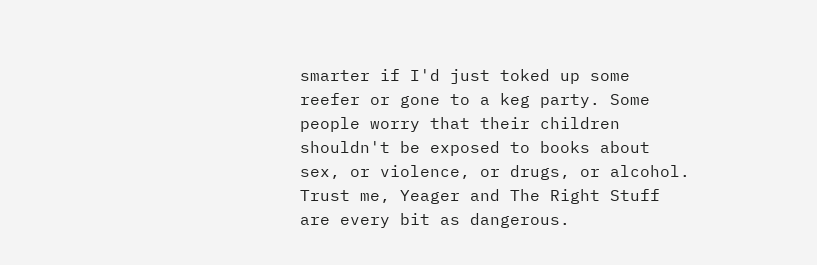smarter if I'd just toked up some reefer or gone to a keg party. Some people worry that their children shouldn't be exposed to books about sex, or violence, or drugs, or alcohol. Trust me, Yeager and The Right Stuff are every bit as dangerous.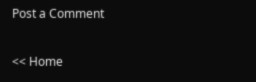Post a Comment

<< Home